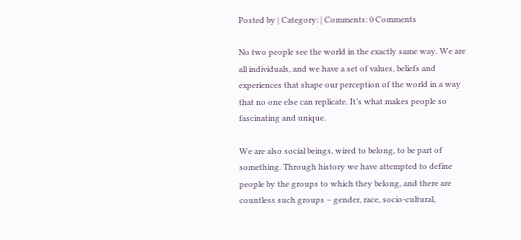Posted by | Category: | Comments: 0 Comments

No two people see the world in the exactly same way. We are all individuals, and we have a set of values, beliefs and experiences that shape our perception of the world in a way that no one else can replicate. It’s what makes people so fascinating and unique.

We are also social beings, wired to belong, to be part of something. Through history we have attempted to define people by the groups to which they belong, and there are countless such groups – gender, race, socio-cultural,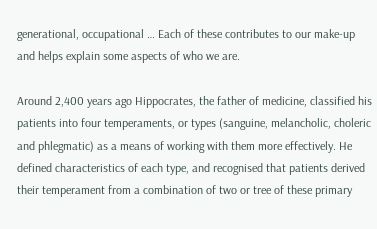generational, occupational … Each of these contributes to our make-up and helps explain some aspects of who we are.

Around 2,400 years ago Hippocrates, the father of medicine, classified his patients into four temperaments, or types (sanguine, melancholic, choleric and phlegmatic) as a means of working with them more effectively. He defined characteristics of each type, and recognised that patients derived their temperament from a combination of two or tree of these primary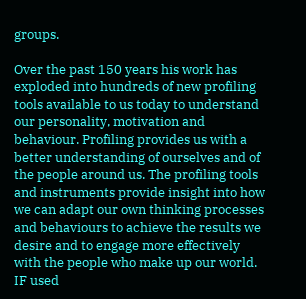groups.

Over the past 150 years his work has exploded into hundreds of new profiling tools available to us today to understand our personality, motivation and behaviour. Profiling provides us with a better understanding of ourselves and of the people around us. The profiling tools and instruments provide insight into how we can adapt our own thinking processes and behaviours to achieve the results we desire and to engage more effectively with the people who make up our world. IF used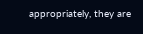appropriately, they are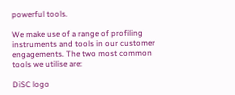powerful tools.

We make use of a range of profiling instruments and tools in our customer engagements. The two most common tools we utilise are:

DiSC logo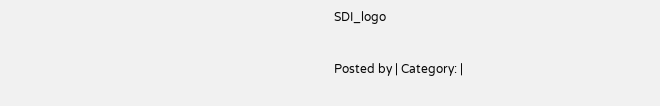SDI_logo


Posted by | Category: |